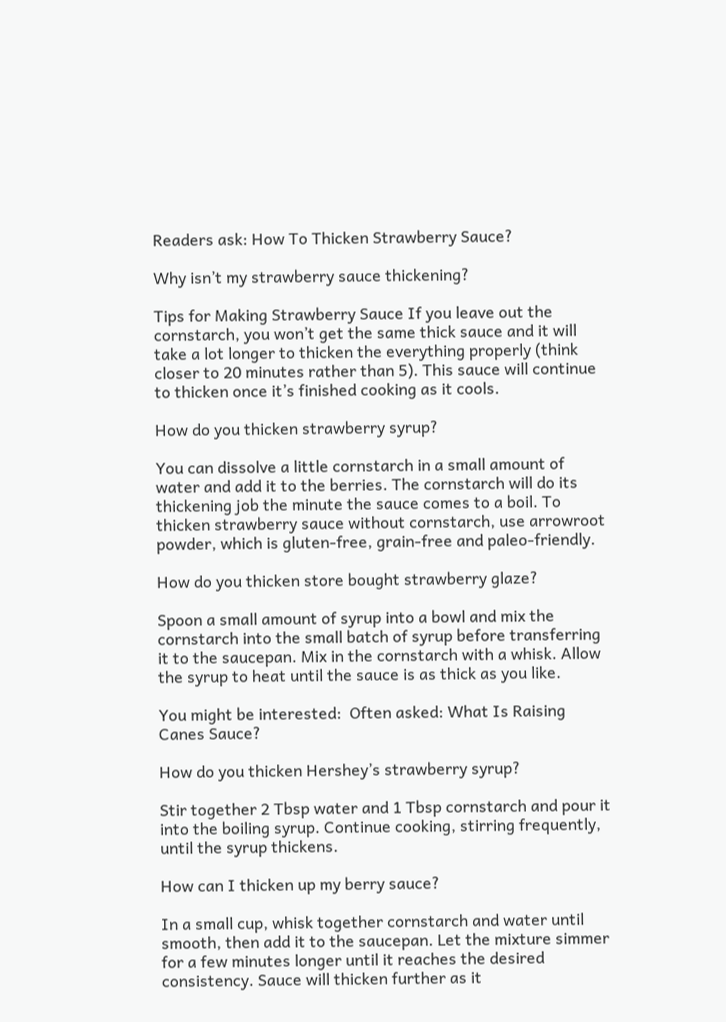Readers ask: How To Thicken Strawberry Sauce?

Why isn’t my strawberry sauce thickening?

Tips for Making Strawberry Sauce If you leave out the cornstarch, you won’t get the same thick sauce and it will take a lot longer to thicken the everything properly (think closer to 20 minutes rather than 5). This sauce will continue to thicken once it’s finished cooking as it cools.

How do you thicken strawberry syrup?

You can dissolve a little cornstarch in a small amount of water and add it to the berries. The cornstarch will do its thickening job the minute the sauce comes to a boil. To thicken strawberry sauce without cornstarch, use arrowroot powder, which is gluten-free, grain-free and paleo-friendly.

How do you thicken store bought strawberry glaze?

Spoon a small amount of syrup into a bowl and mix the cornstarch into the small batch of syrup before transferring it to the saucepan. Mix in the cornstarch with a whisk. Allow the syrup to heat until the sauce is as thick as you like.

You might be interested:  Often asked: What Is Raising Canes Sauce?

How do you thicken Hershey’s strawberry syrup?

Stir together 2 Tbsp water and 1 Tbsp cornstarch and pour it into the boiling syrup. Continue cooking, stirring frequently, until the syrup thickens.

How can I thicken up my berry sauce?

In a small cup, whisk together cornstarch and water until smooth, then add it to the saucepan. Let the mixture simmer for a few minutes longer until it reaches the desired consistency. Sauce will thicken further as it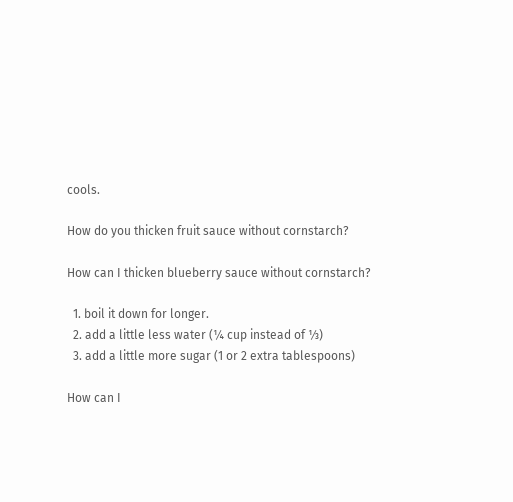cools.

How do you thicken fruit sauce without cornstarch?

How can I thicken blueberry sauce without cornstarch?

  1. boil it down for longer.
  2. add a little less water (¼ cup instead of ⅓)
  3. add a little more sugar (1 or 2 extra tablespoons)

How can I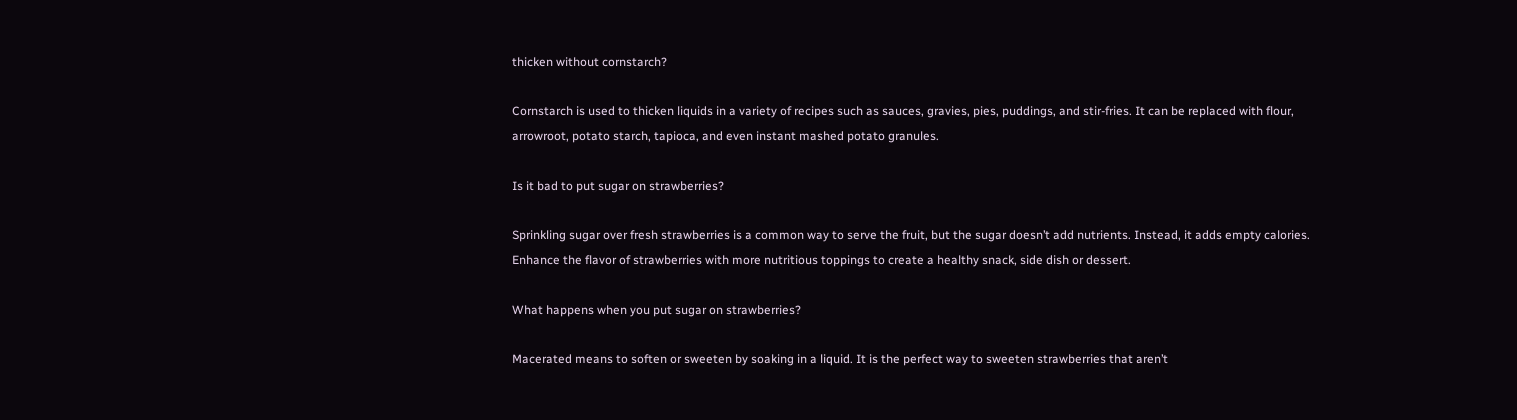thicken without cornstarch?

Cornstarch is used to thicken liquids in a variety of recipes such as sauces, gravies, pies, puddings, and stir-fries. It can be replaced with flour, arrowroot, potato starch, tapioca, and even instant mashed potato granules.

Is it bad to put sugar on strawberries?

Sprinkling sugar over fresh strawberries is a common way to serve the fruit, but the sugar doesn’t add nutrients. Instead, it adds empty calories. Enhance the flavor of strawberries with more nutritious toppings to create a healthy snack, side dish or dessert.

What happens when you put sugar on strawberries?

Macerated means to soften or sweeten by soaking in a liquid. It is the perfect way to sweeten strawberries that aren’t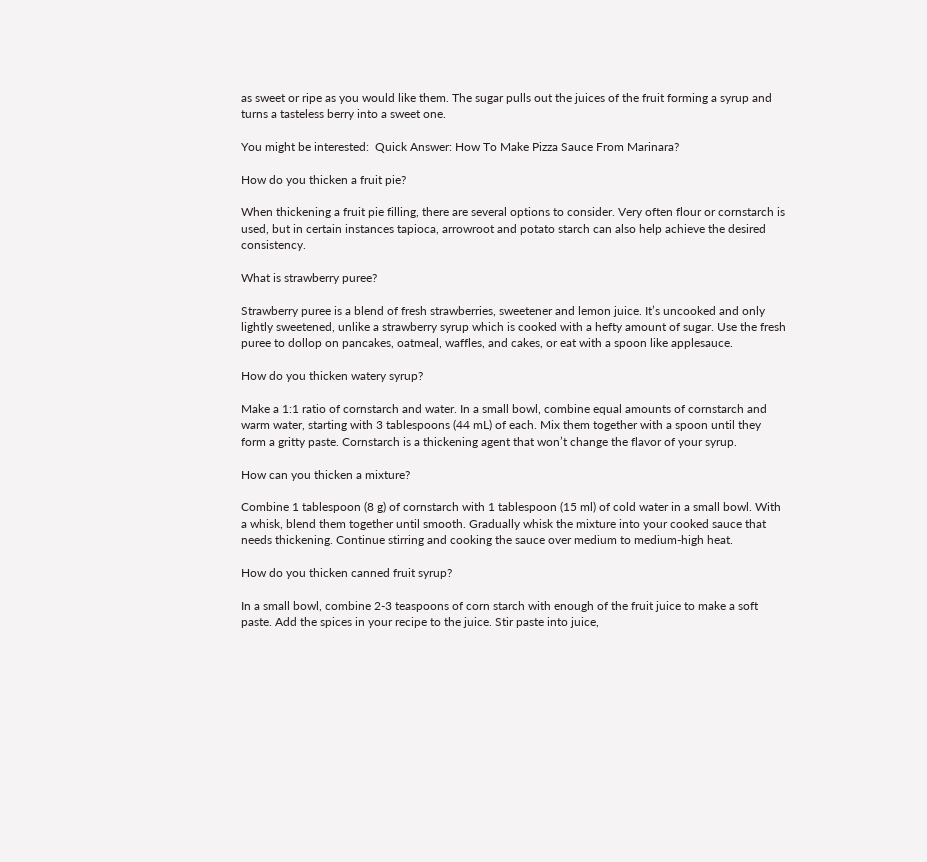as sweet or ripe as you would like them. The sugar pulls out the juices of the fruit forming a syrup and turns a tasteless berry into a sweet one.

You might be interested:  Quick Answer: How To Make Pizza Sauce From Marinara?

How do you thicken a fruit pie?

When thickening a fruit pie filling, there are several options to consider. Very often flour or cornstarch is used, but in certain instances tapioca, arrowroot and potato starch can also help achieve the desired consistency.

What is strawberry puree?

Strawberry puree is a blend of fresh strawberries, sweetener and lemon juice. It’s uncooked and only lightly sweetened, unlike a strawberry syrup which is cooked with a hefty amount of sugar. Use the fresh puree to dollop on pancakes, oatmeal, waffles, and cakes, or eat with a spoon like applesauce.

How do you thicken watery syrup?

Make a 1:1 ratio of cornstarch and water. In a small bowl, combine equal amounts of cornstarch and warm water, starting with 3 tablespoons (44 mL) of each. Mix them together with a spoon until they form a gritty paste. Cornstarch is a thickening agent that won’t change the flavor of your syrup.

How can you thicken a mixture?

Combine 1 tablespoon (8 g) of cornstarch with 1 tablespoon (15 ml) of cold water in a small bowl. With a whisk, blend them together until smooth. Gradually whisk the mixture into your cooked sauce that needs thickening. Continue stirring and cooking the sauce over medium to medium-high heat.

How do you thicken canned fruit syrup?

In a small bowl, combine 2-3 teaspoons of corn starch with enough of the fruit juice to make a soft paste. Add the spices in your recipe to the juice. Stir paste into juice,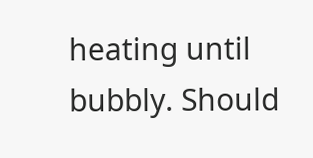heating until bubbly. Should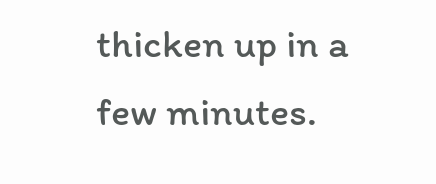thicken up in a few minutes.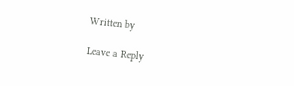Written by

Leave a Reply